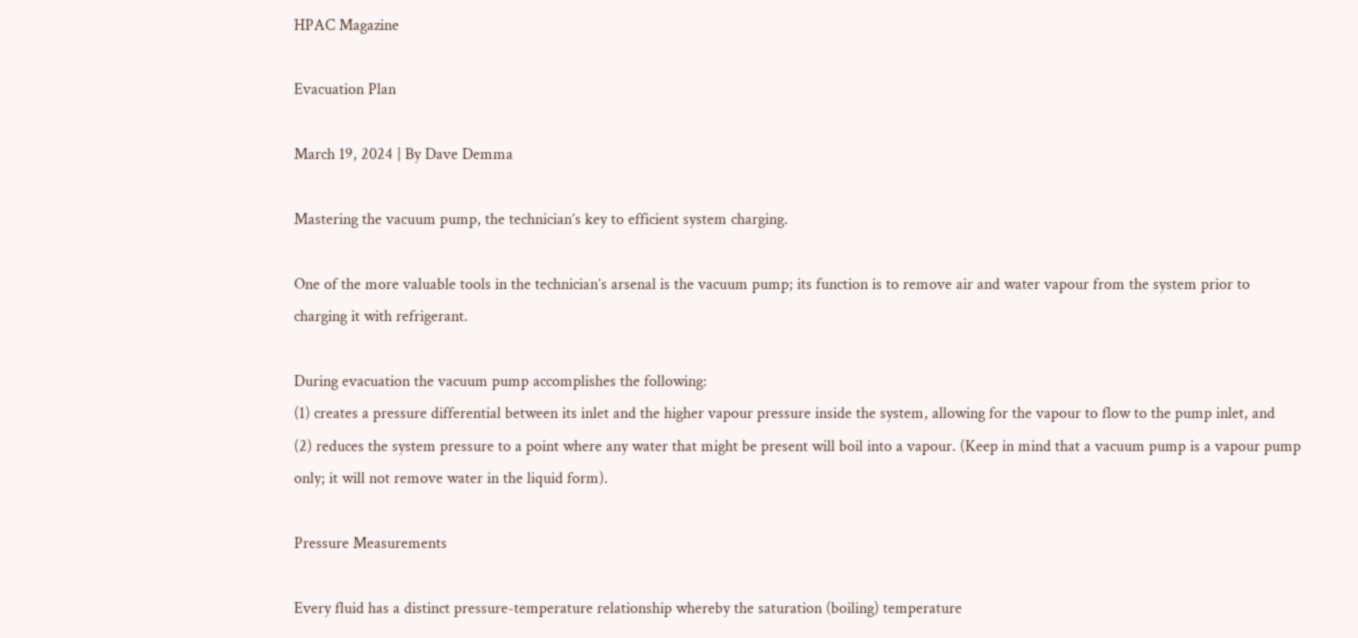HPAC Magazine

Evacuation Plan

March 19, 2024 | By Dave Demma

Mastering the vacuum pump, the technician’s key to efficient system charging.

One of the more valuable tools in the technician’s arsenal is the vacuum pump; its function is to remove air and water vapour from the system prior to charging it with refrigerant.

During evacuation the vacuum pump accomplishes the following:
(1) creates a pressure differential between its inlet and the higher vapour pressure inside the system, allowing for the vapour to flow to the pump inlet, and
(2) reduces the system pressure to a point where any water that might be present will boil into a vapour. (Keep in mind that a vacuum pump is a vapour pump only; it will not remove water in the liquid form).

Pressure Measurements

Every fluid has a distinct pressure-temperature relationship whereby the saturation (boiling) temperature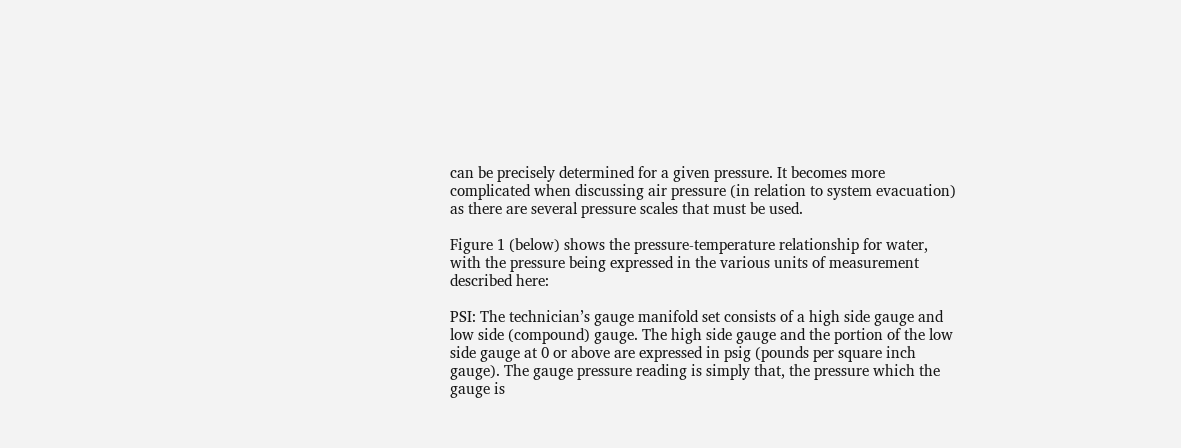can be precisely determined for a given pressure. It becomes more complicated when discussing air pressure (in relation to system evacuation) as there are several pressure scales that must be used.

Figure 1 (below) shows the pressure-temperature relationship for water, with the pressure being expressed in the various units of measurement described here:

PSI: The technician’s gauge manifold set consists of a high side gauge and low side (compound) gauge. The high side gauge and the portion of the low side gauge at 0 or above are expressed in psig (pounds per square inch gauge). The gauge pressure reading is simply that, the pressure which the gauge is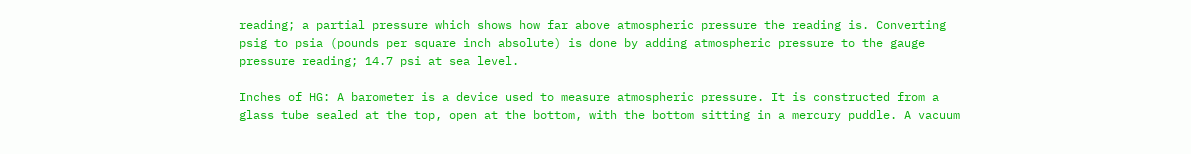reading; a partial pressure which shows how far above atmospheric pressure the reading is. Converting psig to psia (pounds per square inch absolute) is done by adding atmospheric pressure to the gauge pressure reading; 14.7 psi at sea level.

Inches of HG: A barometer is a device used to measure atmospheric pressure. It is constructed from a glass tube sealed at the top, open at the bottom, with the bottom sitting in a mercury puddle. A vacuum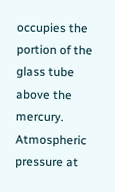occupies the portion of the glass tube above the mercury. Atmospheric pressure at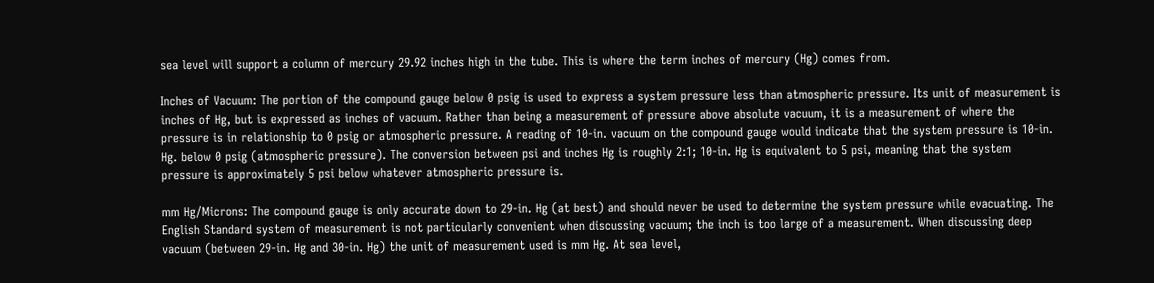sea level will support a column of mercury 29.92 inches high in the tube. This is where the term inches of mercury (Hg) comes from.

Inches of Vacuum: The portion of the compound gauge below 0 psig is used to express a system pressure less than atmospheric pressure. Its unit of measurement is inches of Hg, but is expressed as inches of vacuum. Rather than being a measurement of pressure above absolute vacuum, it is a measurement of where the pressure is in relationship to 0 psig or atmospheric pressure. A reading of 10-in. vacuum on the compound gauge would indicate that the system pressure is 10-in. Hg. below 0 psig (atmospheric pressure). The conversion between psi and inches Hg is roughly 2:1; 10-in. Hg is equivalent to 5 psi, meaning that the system pressure is approximately 5 psi below whatever atmospheric pressure is.

mm Hg/Microns: The compound gauge is only accurate down to 29-in. Hg (at best) and should never be used to determine the system pressure while evacuating. The English Standard system of measurement is not particularly convenient when discussing vacuum; the inch is too large of a measurement. When discussing deep vacuum (between 29-in. Hg and 30-in. Hg) the unit of measurement used is mm Hg. At sea level,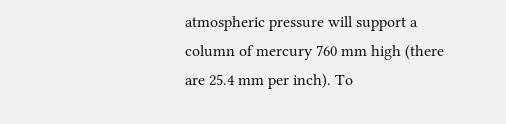atmospheric pressure will support a column of mercury 760 mm high (there are 25.4 mm per inch). To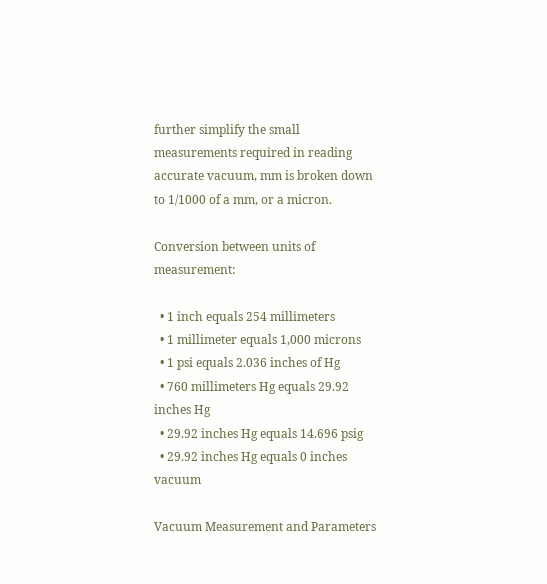further simplify the small measurements required in reading accurate vacuum, mm is broken down to 1/1000 of a mm, or a micron.

Conversion between units of measurement:

  • 1 inch equals 254 millimeters
  • 1 millimeter equals 1,000 microns
  • 1 psi equals 2.036 inches of Hg
  • 760 millimeters Hg equals 29.92 inches Hg
  • 29.92 inches Hg equals 14.696 psig
  • 29.92 inches Hg equals 0 inches vacuum

Vacuum Measurement and Parameters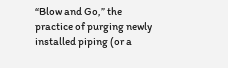“Blow and Go,” the practice of purging newly installed piping (or a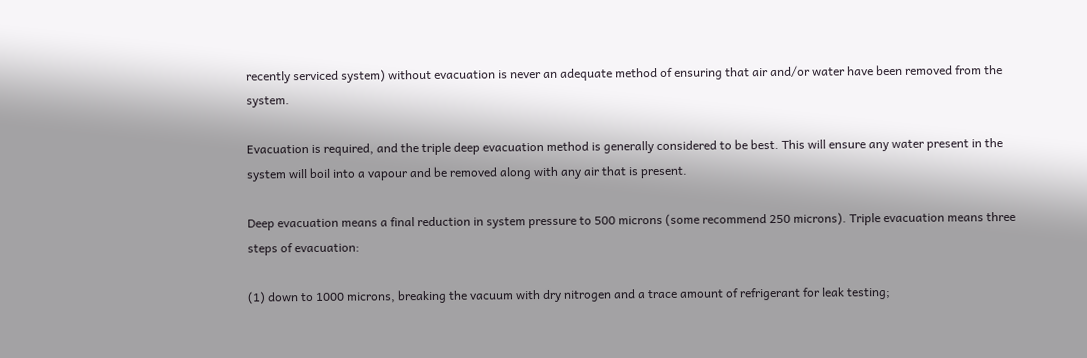recently serviced system) without evacuation is never an adequate method of ensuring that air and/or water have been removed from the system.

Evacuation is required, and the triple deep evacuation method is generally considered to be best. This will ensure any water present in the system will boil into a vapour and be removed along with any air that is present.

Deep evacuation means a final reduction in system pressure to 500 microns (some recommend 250 microns). Triple evacuation means three steps of evacuation:

(1) down to 1000 microns, breaking the vacuum with dry nitrogen and a trace amount of refrigerant for leak testing;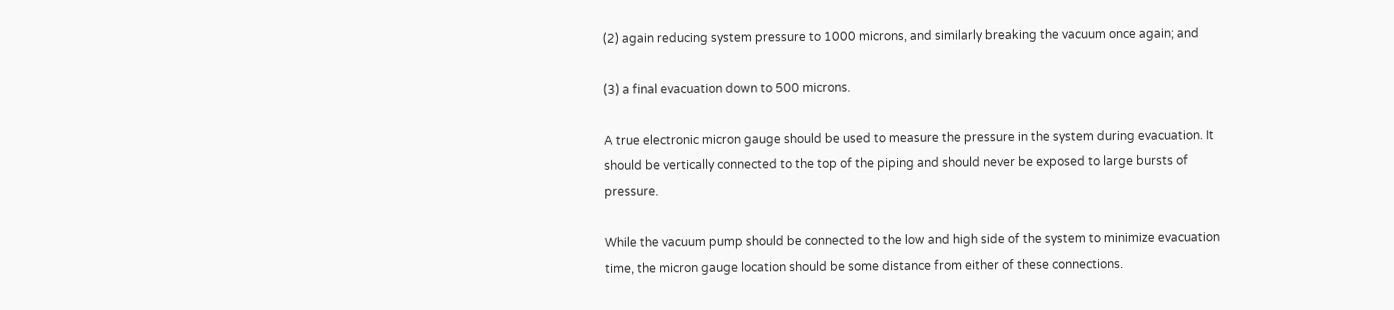(2) again reducing system pressure to 1000 microns, and similarly breaking the vacuum once again; and

(3) a final evacuation down to 500 microns.

A true electronic micron gauge should be used to measure the pressure in the system during evacuation. It should be vertically connected to the top of the piping and should never be exposed to large bursts of pressure.

While the vacuum pump should be connected to the low and high side of the system to minimize evacuation time, the micron gauge location should be some distance from either of these connections.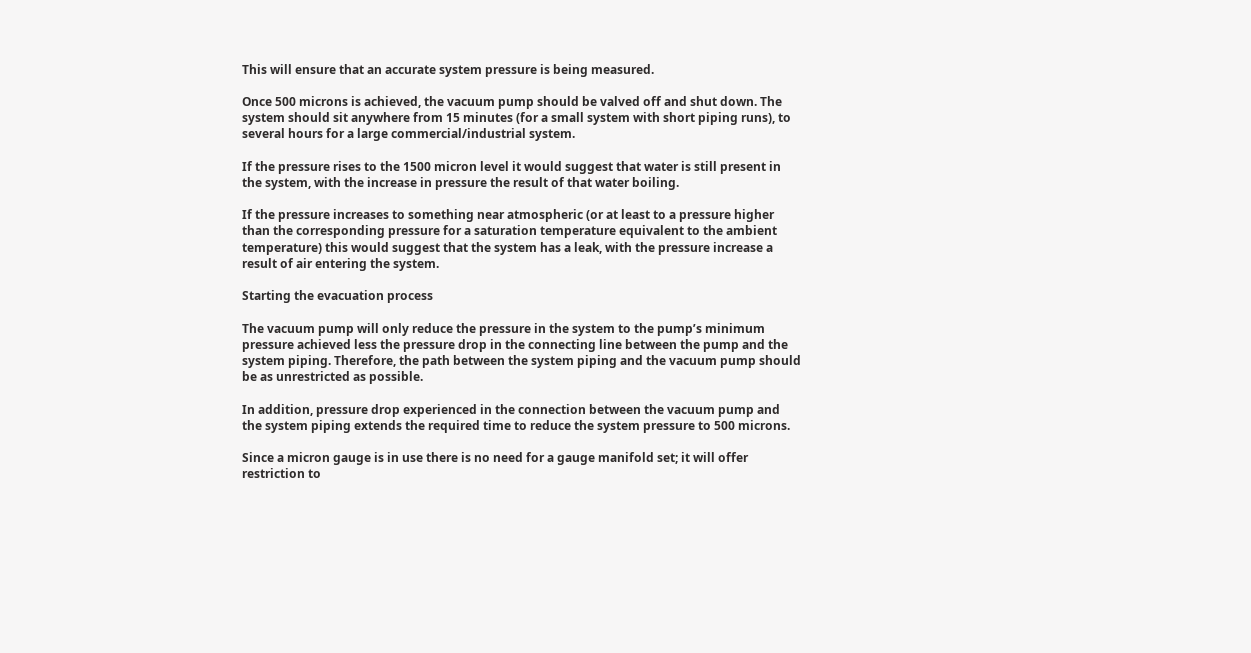This will ensure that an accurate system pressure is being measured.

Once 500 microns is achieved, the vacuum pump should be valved off and shut down. The system should sit anywhere from 15 minutes (for a small system with short piping runs), to several hours for a large commercial/industrial system.

If the pressure rises to the 1500 micron level it would suggest that water is still present in the system, with the increase in pressure the result of that water boiling.

If the pressure increases to something near atmospheric (or at least to a pressure higher than the corresponding pressure for a saturation temperature equivalent to the ambient temperature) this would suggest that the system has a leak, with the pressure increase a result of air entering the system.

Starting the evacuation process

The vacuum pump will only reduce the pressure in the system to the pump’s minimum pressure achieved less the pressure drop in the connecting line between the pump and the system piping. Therefore, the path between the system piping and the vacuum pump should be as unrestricted as possible.

In addition, pressure drop experienced in the connection between the vacuum pump and the system piping extends the required time to reduce the system pressure to 500 microns.

Since a micron gauge is in use there is no need for a gauge manifold set; it will offer restriction to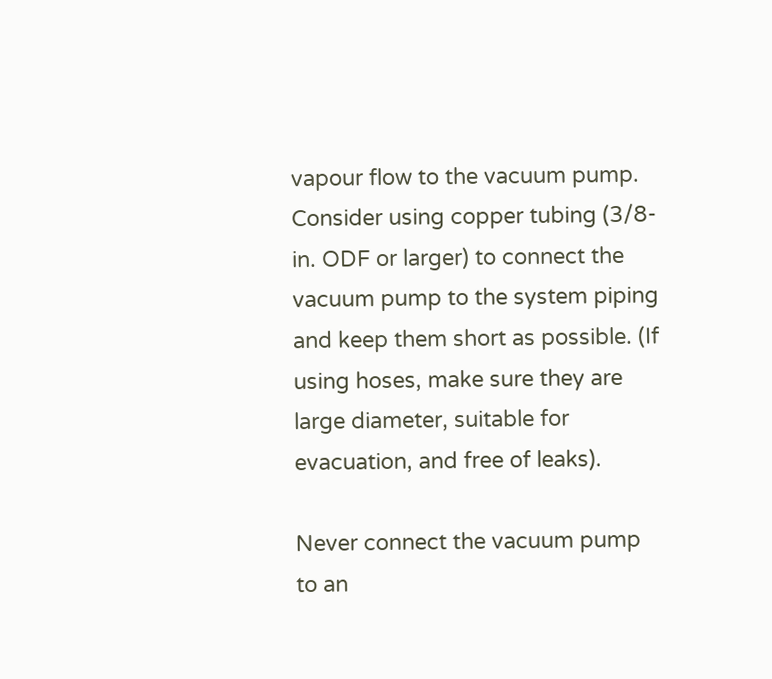vapour flow to the vacuum pump. Consider using copper tubing (3/8-in. ODF or larger) to connect the vacuum pump to the system piping and keep them short as possible. (If using hoses, make sure they are large diameter, suitable for evacuation, and free of leaks).

Never connect the vacuum pump to an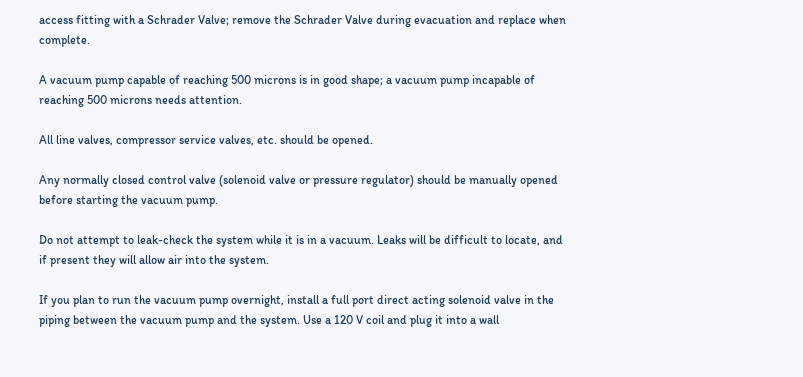access fitting with a Schrader Valve; remove the Schrader Valve during evacuation and replace when complete.

A vacuum pump capable of reaching 500 microns is in good shape; a vacuum pump incapable of reaching 500 microns needs attention.

All line valves, compressor service valves, etc. should be opened.

Any normally closed control valve (solenoid valve or pressure regulator) should be manually opened before starting the vacuum pump.

Do not attempt to leak-check the system while it is in a vacuum. Leaks will be difficult to locate, and if present they will allow air into the system.

If you plan to run the vacuum pump overnight, install a full port direct acting solenoid valve in the piping between the vacuum pump and the system. Use a 120 V coil and plug it into a wall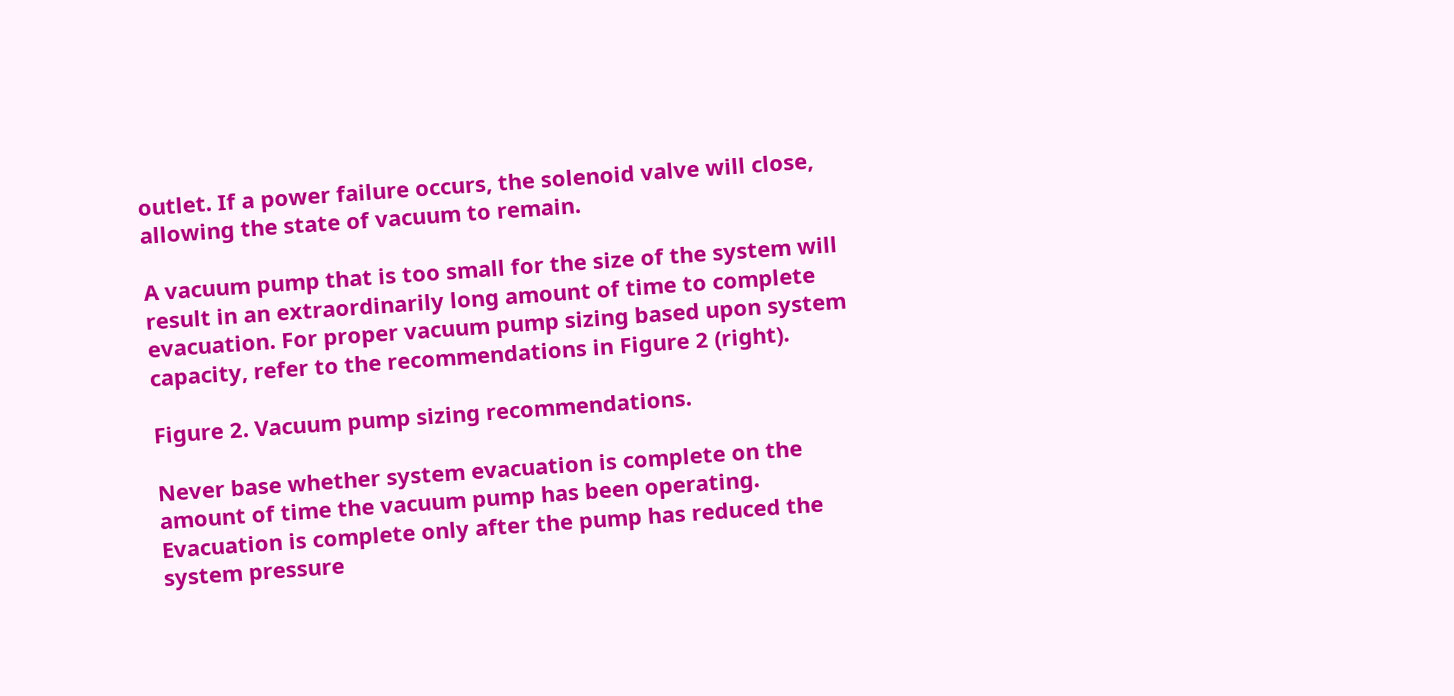outlet. If a power failure occurs, the solenoid valve will close, allowing the state of vacuum to remain.

A vacuum pump that is too small for the size of the system will result in an extraordinarily long amount of time to complete evacuation. For proper vacuum pump sizing based upon system capacity, refer to the recommendations in Figure 2 (right).

Figure 2. Vacuum pump sizing recommendations.

Never base whether system evacuation is complete on the amount of time the vacuum pump has been operating. Evacuation is complete only after the pump has reduced the system pressure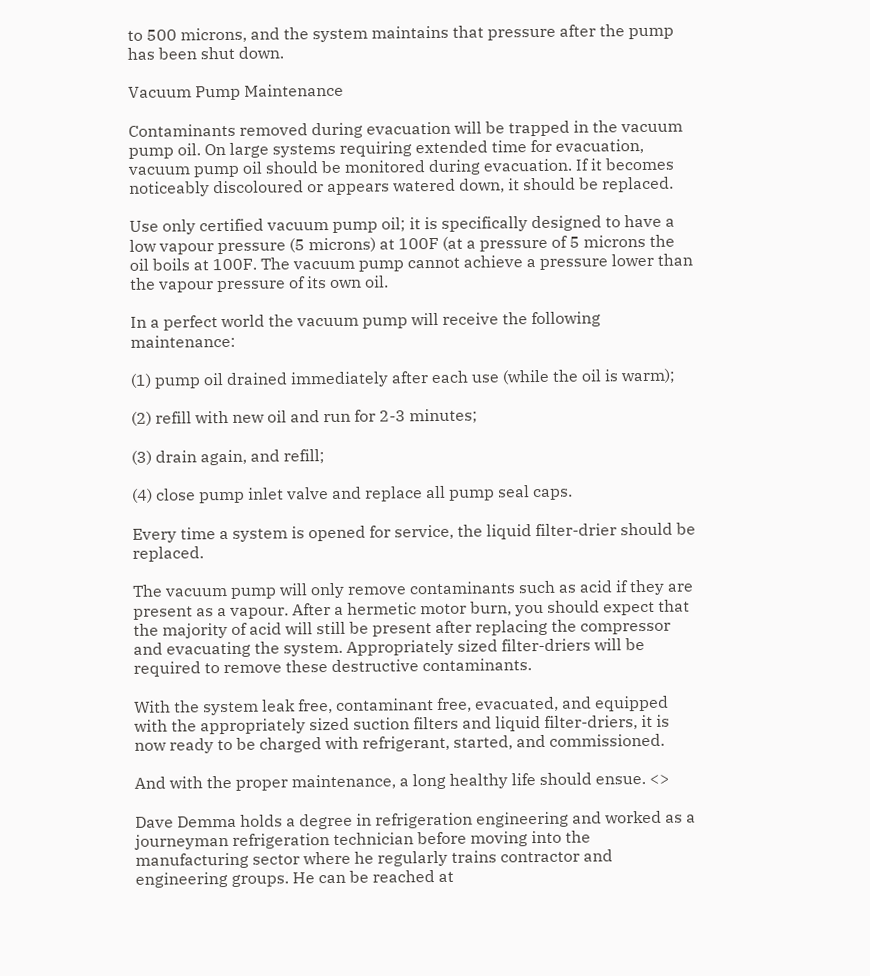to 500 microns, and the system maintains that pressure after the pump has been shut down.

Vacuum Pump Maintenance

Contaminants removed during evacuation will be trapped in the vacuum pump oil. On large systems requiring extended time for evacuation, vacuum pump oil should be monitored during evacuation. If it becomes noticeably discoloured or appears watered down, it should be replaced.

Use only certified vacuum pump oil; it is specifically designed to have a low vapour pressure (5 microns) at 100F (at a pressure of 5 microns the oil boils at 100F. The vacuum pump cannot achieve a pressure lower than the vapour pressure of its own oil.

In a perfect world the vacuum pump will receive the following maintenance:

(1) pump oil drained immediately after each use (while the oil is warm);

(2) refill with new oil and run for 2-3 minutes;

(3) drain again, and refill;

(4) close pump inlet valve and replace all pump seal caps.

Every time a system is opened for service, the liquid filter-drier should be replaced.

The vacuum pump will only remove contaminants such as acid if they are present as a vapour. After a hermetic motor burn, you should expect that the majority of acid will still be present after replacing the compressor and evacuating the system. Appropriately sized filter-driers will be required to remove these destructive contaminants.

With the system leak free, contaminant free, evacuated, and equipped with the appropriately sized suction filters and liquid filter-driers, it is now ready to be charged with refrigerant, started, and commissioned.

And with the proper maintenance, a long healthy life should ensue. <>

Dave Demma holds a degree in refrigeration engineering and worked as a journeyman refrigeration technician before moving into the manufacturing sector where he regularly trains contractor and engineering groups. He can be reached at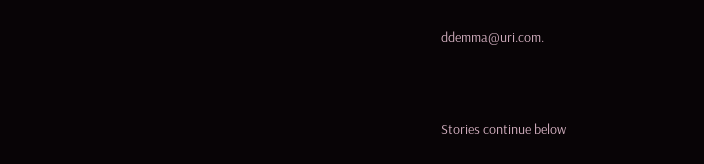ddemma@uri.com.



Stories continue below